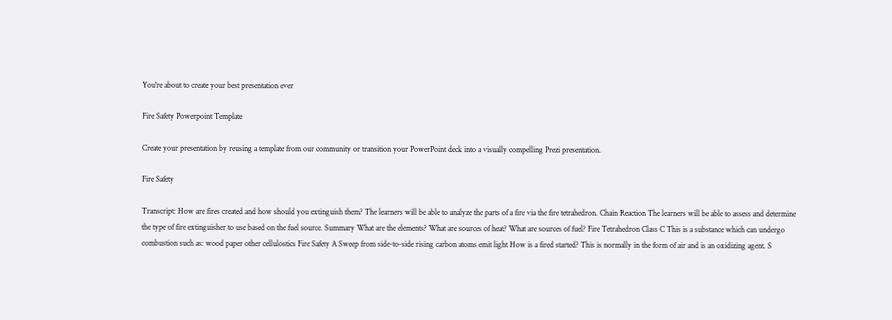You're about to create your best presentation ever

Fire Safety Powerpoint Template

Create your presentation by reusing a template from our community or transition your PowerPoint deck into a visually compelling Prezi presentation.

Fire Safety

Transcript: How are fires created and how should you extinguish them? The learners will be able to analyze the parts of a fire via the fire tetrahedron. Chain Reaction The learners will be able to assess and determine the type of fire extinguisher to use based on the fuel source. Summary What are the elements? What are sources of heat? What are sources of fuel? Fire Tetrahedron Class C This is a substance which can undergo combustion such as: wood paper other cellulostics Fire Safety A Sweep from side-to-side rising carbon atoms emit light How is a fired started? This is normally in the form of air and is an oxidizing agent. S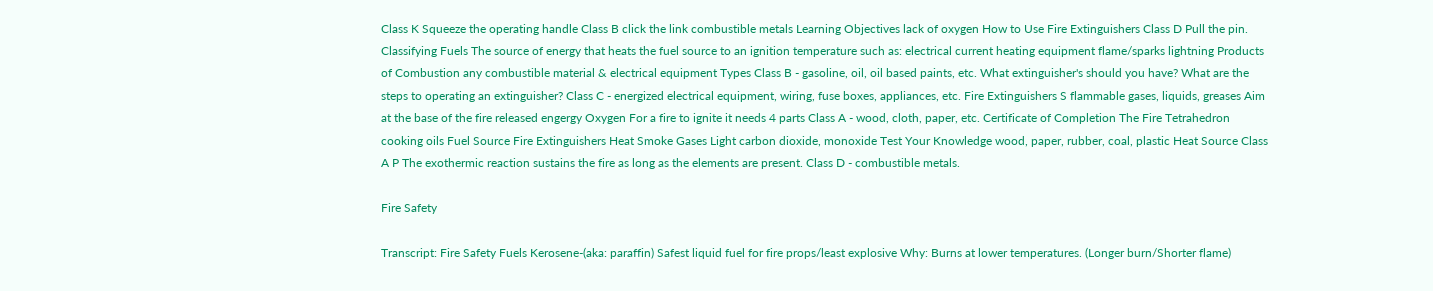Class K Squeeze the operating handle Class B click the link combustible metals Learning Objectives lack of oxygen How to Use Fire Extinguishers Class D Pull the pin. Classifying Fuels The source of energy that heats the fuel source to an ignition temperature such as: electrical current heating equipment flame/sparks lightning Products of Combustion any combustible material & electrical equipment Types Class B - gasoline, oil, oil based paints, etc. What extinguisher's should you have? What are the steps to operating an extinguisher? Class C - energized electrical equipment, wiring, fuse boxes, appliances, etc. Fire Extinguishers S flammable gases, liquids, greases Aim at the base of the fire released engergy Oxygen For a fire to ignite it needs 4 parts Class A - wood, cloth, paper, etc. Certificate of Completion The Fire Tetrahedron cooking oils Fuel Source Fire Extinguishers Heat Smoke Gases Light carbon dioxide, monoxide Test Your Knowledge wood, paper, rubber, coal, plastic Heat Source Class A P The exothermic reaction sustains the fire as long as the elements are present. Class D - combustible metals.

Fire Safety

Transcript: Fire Safety Fuels Kerosene-(aka: paraffin) Safest liquid fuel for fire props/least explosive Why: Burns at lower temperatures. (Longer burn/Shorter flame)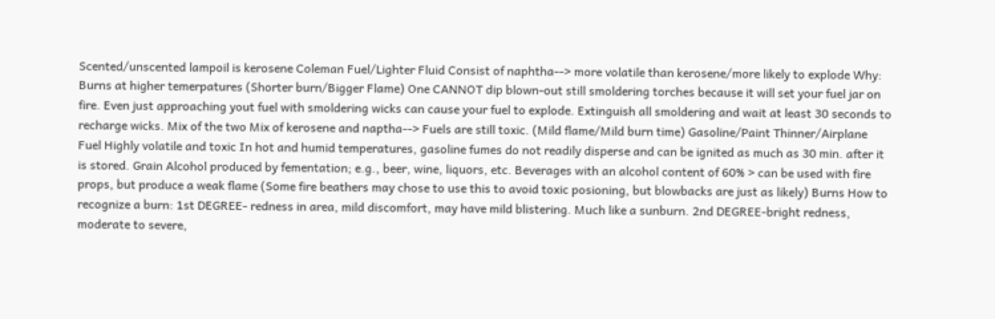Scented/unscented lampoil is kerosene Coleman Fuel/Lighter Fluid Consist of naphtha--> more volatile than kerosene/more likely to explode Why: Burns at higher temerpatures (Shorter burn/Bigger Flame) One CANNOT dip blown-out still smoldering torches because it will set your fuel jar on fire. Even just approaching yout fuel with smoldering wicks can cause your fuel to explode. Extinguish all smoldering and wait at least 30 seconds to recharge wicks. Mix of the two Mix of kerosene and naptha--> Fuels are still toxic. (Mild flame/Mild burn time) Gasoline/Paint Thinner/Airplane Fuel Highly volatile and toxic In hot and humid temperatures, gasoline fumes do not readily disperse and can be ignited as much as 30 min. after it is stored. Grain Alcohol produced by fementation; e.g., beer, wine, liquors, etc. Beverages with an alcohol content of 60% > can be used with fire props, but produce a weak flame (Some fire beathers may chose to use this to avoid toxic posioning, but blowbacks are just as likely) Burns How to recognize a burn: 1st DEGREE- redness in area, mild discomfort, may have mild blistering. Much like a sunburn. 2nd DEGREE-bright redness, moderate to severe,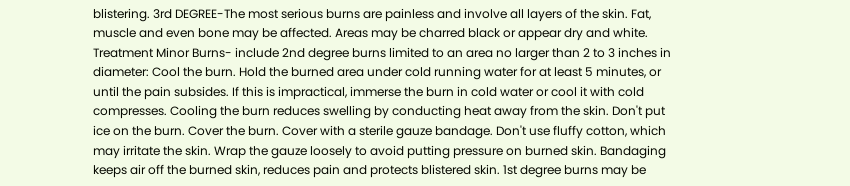blistering. 3rd DEGREE-The most serious burns are painless and involve all layers of the skin. Fat, muscle and even bone may be affected. Areas may be charred black or appear dry and white. Treatment Minor Burns- include 2nd degree burns limited to an area no larger than 2 to 3 inches in diameter: Cool the burn. Hold the burned area under cold running water for at least 5 minutes, or until the pain subsides. If this is impractical, immerse the burn in cold water or cool it with cold compresses. Cooling the burn reduces swelling by conducting heat away from the skin. Don't put ice on the burn. Cover the burn. Cover with a sterile gauze bandage. Don't use fluffy cotton, which may irritate the skin. Wrap the gauze loosely to avoid putting pressure on burned skin. Bandaging keeps air off the burned skin, reduces pain and protects blistered skin. 1st degree burns may be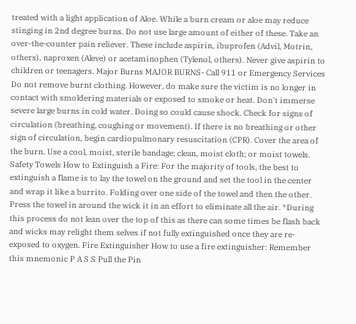treated with a light application of Aloe. While a burn cream or aloe may reduce stinging in 2nd degree burns. Do not use large amount of either of these. Take an over-the-counter pain reliever. These include aspirin, ibuprofen (Advil, Motrin, others), naproxen (Aleve) or acetaminophen (Tylenol, others). Never give aspirin to children or teenagers. Major Burns MAJOR BURNS- Call 911 or Emergency Services Do not remove burnt clothing. However, do make sure the victim is no longer in contact with smoldering materials or exposed to smoke or heat. Don't immerse severe large burns in cold water. Doing so could cause shock. Check for signs of circulation (breathing, coughing or movement). If there is no breathing or other sign of circulation, begin cardiopulmonary resuscitation (CPR). Cover the area of the burn. Use a cool, moist, sterile bandage; clean, moist cloth; or moist towels. Safety Towels How to Extinguish a Fire: For the majority of tools, the best to extinguish a flame is to lay the towel on the ground and set the tool in the center and wrap it like a burrito. Folding over one side of the towel and then the other. Press the towel in around the wick it in an effort to eliminate all the air. *During this process do not lean over the top of this as there can some times be flash back and wicks may relight them selves if not fully extinguished once they are re-exposed to oxygen. Fire Extinguisher How to use a fire extinguisher: Remember this mnemonic P A S S Pull the Pin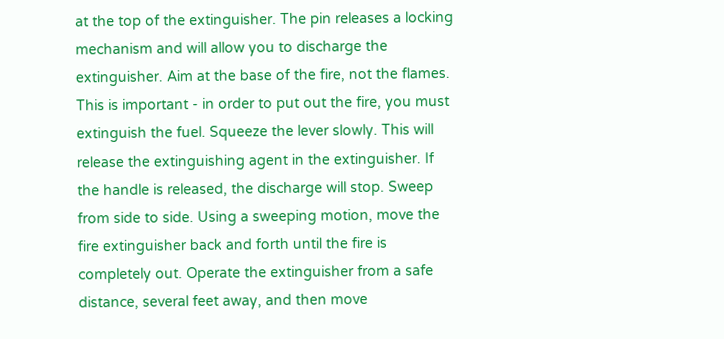at the top of the extinguisher. The pin releases a locking mechanism and will allow you to discharge the extinguisher. Aim at the base of the fire, not the flames. This is important - in order to put out the fire, you must extinguish the fuel. Squeeze the lever slowly. This will release the extinguishing agent in the extinguisher. If the handle is released, the discharge will stop. Sweep from side to side. Using a sweeping motion, move the fire extinguisher back and forth until the fire is completely out. Operate the extinguisher from a safe distance, several feet away, and then move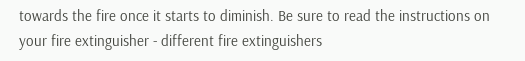towards the fire once it starts to diminish. Be sure to read the instructions on your fire extinguisher - different fire extinguishers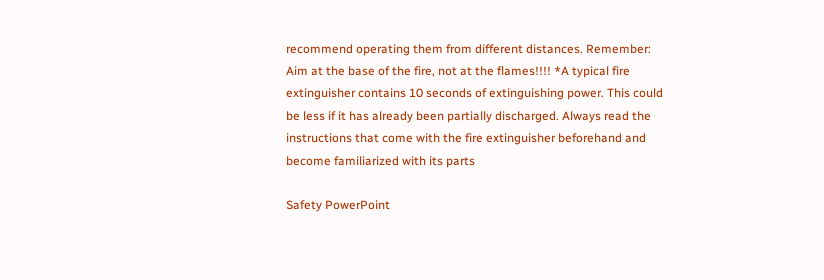recommend operating them from different distances. Remember: Aim at the base of the fire, not at the flames!!!! *A typical fire extinguisher contains 10 seconds of extinguishing power. This could be less if it has already been partially discharged. Always read the instructions that come with the fire extinguisher beforehand and become familiarized with its parts

Safety PowerPoint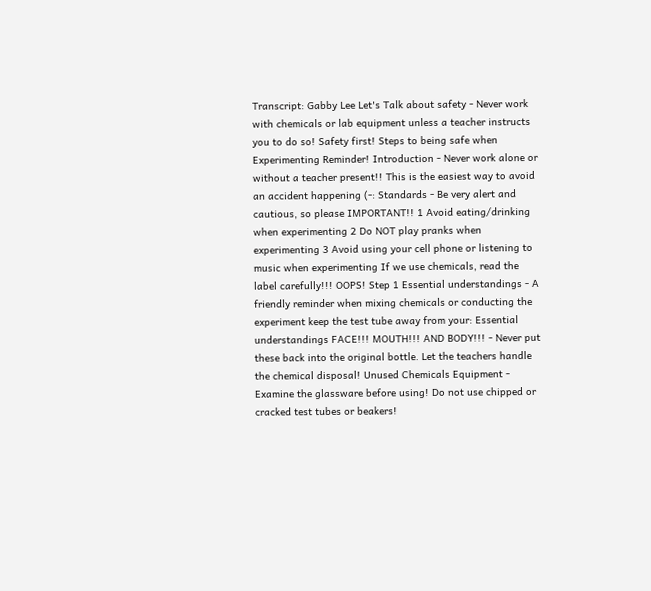Transcript: Gabby Lee Let's Talk about safety - Never work with chemicals or lab equipment unless a teacher instructs you to do so! Safety first! Steps to being safe when Experimenting Reminder! Introduction - Never work alone or without a teacher present!! This is the easiest way to avoid an accident happening (-: Standards - Be very alert and cautious, so please IMPORTANT!! 1 Avoid eating/drinking when experimenting 2 Do NOT play pranks when experimenting 3 Avoid using your cell phone or listening to music when experimenting If we use chemicals, read the label carefully!!! OOPS! Step 1 Essential understandings - A friendly reminder when mixing chemicals or conducting the experiment keep the test tube away from your: Essential understandings FACE!!! MOUTH!!! AND BODY!!! - Never put these back into the original bottle. Let the teachers handle the chemical disposal! Unused Chemicals Equipment - Examine the glassware before using! Do not use chipped or cracked test tubes or beakers!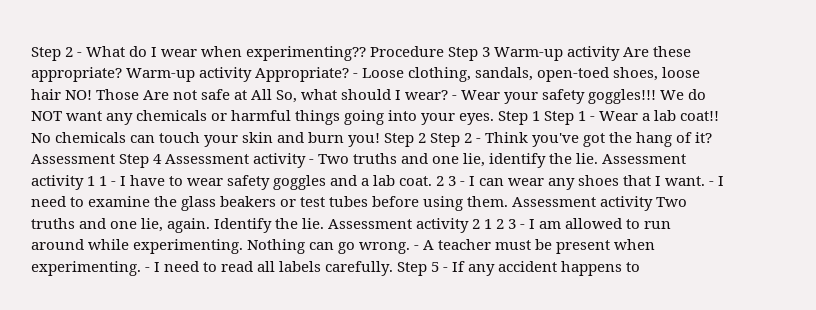Step 2 - What do I wear when experimenting?? Procedure Step 3 Warm-up activity Are these appropriate? Warm-up activity Appropriate? - Loose clothing, sandals, open-toed shoes, loose hair NO! Those Are not safe at All So, what should I wear? - Wear your safety goggles!!! We do NOT want any chemicals or harmful things going into your eyes. Step 1 Step 1 - Wear a lab coat!! No chemicals can touch your skin and burn you! Step 2 Step 2 - Think you've got the hang of it? Assessment Step 4 Assessment activity - Two truths and one lie, identify the lie. Assessment activity 1 1 - I have to wear safety goggles and a lab coat. 2 3 - I can wear any shoes that I want. - I need to examine the glass beakers or test tubes before using them. Assessment activity Two truths and one lie, again. Identify the lie. Assessment activity 2 1 2 3 - I am allowed to run around while experimenting. Nothing can go wrong. - A teacher must be present when experimenting. - I need to read all labels carefully. Step 5 - If any accident happens to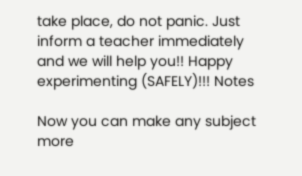take place, do not panic. Just inform a teacher immediately and we will help you!! Happy experimenting (SAFELY)!!! Notes

Now you can make any subject more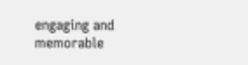engaging and memorable